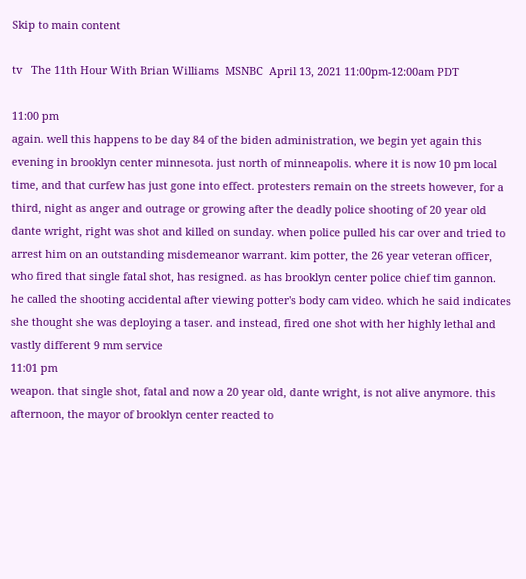Skip to main content

tv   The 11th Hour With Brian Williams  MSNBC  April 13, 2021 11:00pm-12:00am PDT

11:00 pm
again. well this happens to be day 84 of the biden administration, we begin yet again this evening in brooklyn center minnesota. just north of minneapolis. where it is now 10 pm local time, and that curfew has just gone into effect. protesters remain on the streets however, for a third, night as anger and outrage or growing after the deadly police shooting of 20 year old dante wright, right was shot and killed on sunday. when police pulled his car over and tried to arrest him on an outstanding misdemeanor warrant. kim potter, the 26 year veteran officer, who fired that single fatal shot, has resigned. as has brooklyn center police chief tim gannon. he called the shooting accidental after viewing potter's body cam video. which he said indicates she thought she was deploying a taser. and instead, fired one shot with her highly lethal and vastly different 9 mm service
11:01 pm
weapon. that single shot, fatal and now a 20 year old, dante wright, is not alive anymore. this afternoon, the mayor of brooklyn center reacted to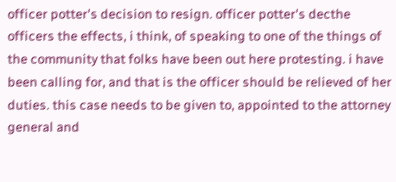officer potter's decision to resign. officer potter's decthe officers the effects, i think, of speaking to one of the things of the community that folks have been out here protesting. i have been calling for, and that is the officer should be relieved of her duties. this case needs to be given to, appointed to the attorney general and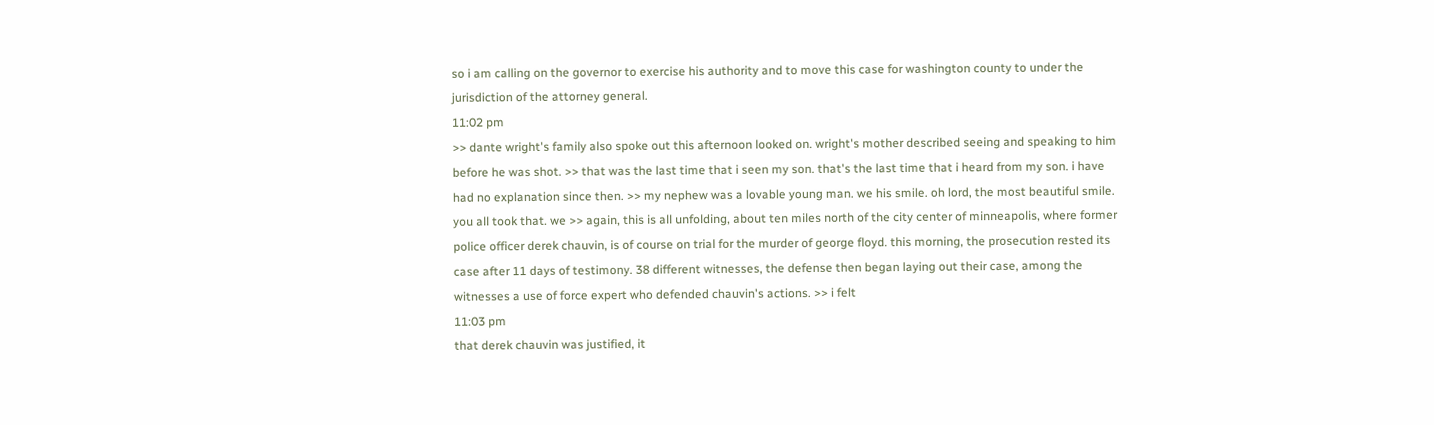so i am calling on the governor to exercise his authority and to move this case for washington county to under the jurisdiction of the attorney general.
11:02 pm
>> dante wright's family also spoke out this afternoon looked on. wright's mother described seeing and speaking to him before he was shot. >> that was the last time that i seen my son. that's the last time that i heard from my son. i have had no explanation since then. >> my nephew was a lovable young man. we his smile. oh lord, the most beautiful smile. you all took that. we >> again, this is all unfolding, about ten miles north of the city center of minneapolis, where former police officer derek chauvin, is of course on trial for the murder of george floyd. this morning, the prosecution rested its case after 11 days of testimony. 38 different witnesses, the defense then began laying out their case, among the witnesses a use of force expert who defended chauvin's actions. >> i felt
11:03 pm
that derek chauvin was justified, it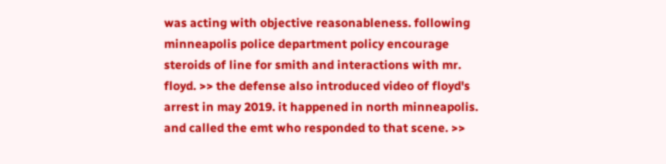was acting with objective reasonableness. following minneapolis police department policy encourage steroids of line for smith and interactions with mr. floyd. >> the defense also introduced video of floyd's arrest in may 2019. it happened in north minneapolis. and called the emt who responded to that scene. >>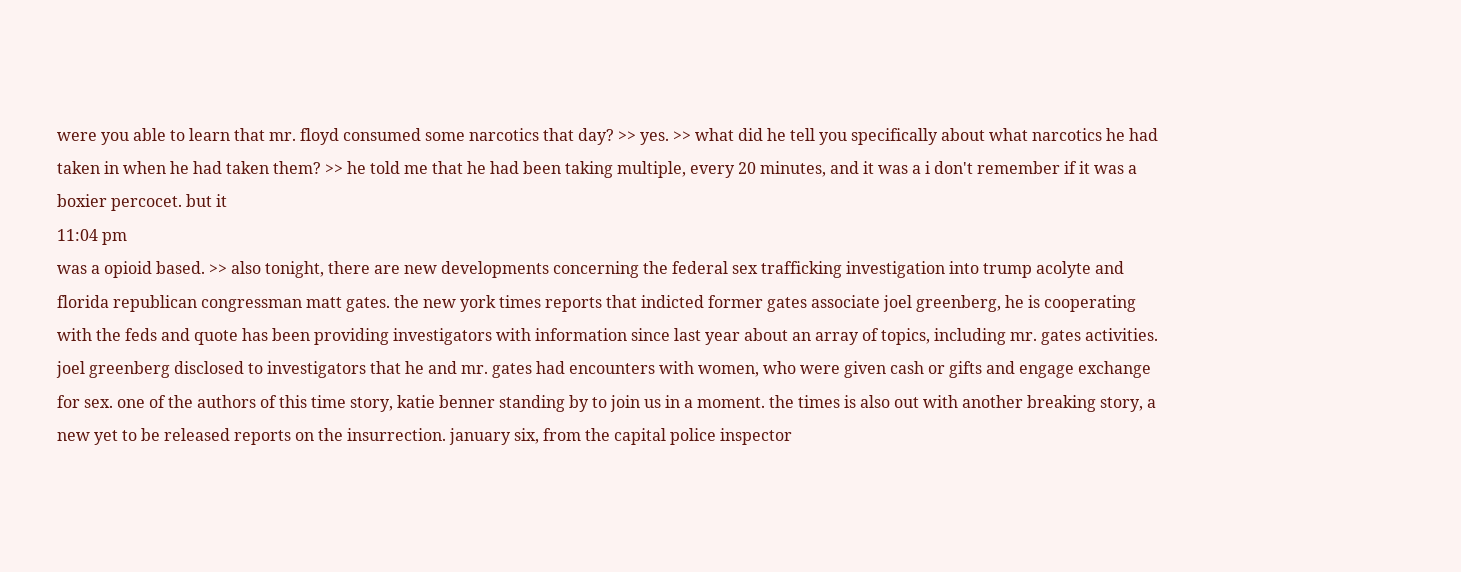were you able to learn that mr. floyd consumed some narcotics that day? >> yes. >> what did he tell you specifically about what narcotics he had taken in when he had taken them? >> he told me that he had been taking multiple, every 20 minutes, and it was a i don't remember if it was a boxier percocet. but it
11:04 pm
was a opioid based. >> also tonight, there are new developments concerning the federal sex trafficking investigation into trump acolyte and florida republican congressman matt gates. the new york times reports that indicted former gates associate joel greenberg, he is cooperating with the feds and quote has been providing investigators with information since last year about an array of topics, including mr. gates activities. joel greenberg disclosed to investigators that he and mr. gates had encounters with women, who were given cash or gifts and engage exchange for sex. one of the authors of this time story, katie benner standing by to join us in a moment. the times is also out with another breaking story, a new yet to be released reports on the insurrection. january six, from the capital police inspector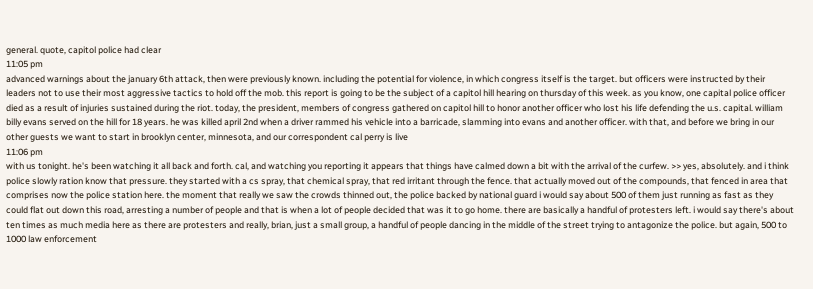general. quote, capitol police had clear
11:05 pm
advanced warnings about the january 6th attack, then were previously known. including the potential for violence, in which congress itself is the target. but officers were instructed by their leaders not to use their most aggressive tactics to hold off the mob. this report is going to be the subject of a capitol hill hearing on thursday of this week. as you know, one capital police officer died as a result of injuries sustained during the riot. today, the president, members of congress gathered on capitol hill to honor another officer who lost his life defending the u.s. capital. william billy evans served on the hill for 18 years. he was killed april 2nd when a driver rammed his vehicle into a barricade, slamming into evans and another officer. with that, and before we bring in our other guests we want to start in brooklyn center, minnesota, and our correspondent cal perry is live
11:06 pm
with us tonight. he's been watching it all back and forth. cal, and watching you reporting it appears that things have calmed down a bit with the arrival of the curfew. >> yes, absolutely. and i think police slowly ration know that pressure. they started with a cs spray, that chemical spray, that red irritant through the fence. that actually moved out of the compounds, that fenced in area that comprises now the police station here. the moment that really we saw the crowds thinned out, the police backed by national guard i would say about 500 of them just running as fast as they could flat out down this road, arresting a number of people and that is when a lot of people decided that was it to go home. there are basically a handful of protesters left. i would say there's about ten times as much media here as there are protesters and really, brian, just a small group, a handful of people dancing in the middle of the street trying to antagonize the police. but again, 500 to 1000 law enforcement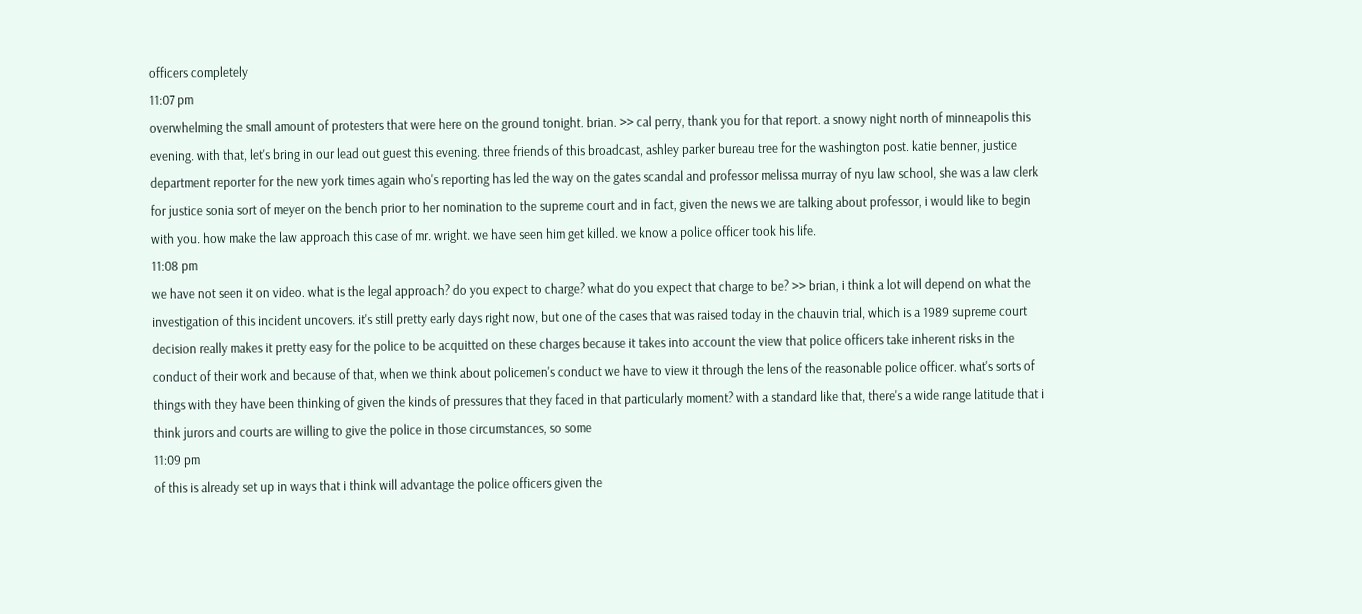officers completely
11:07 pm
overwhelming the small amount of protesters that were here on the ground tonight. brian. >> cal perry, thank you for that report. a snowy night north of minneapolis this evening. with that, let's bring in our lead out guest this evening. three friends of this broadcast, ashley parker bureau tree for the washington post. katie benner, justice department reporter for the new york times again who's reporting has led the way on the gates scandal and professor melissa murray of nyu law school, she was a law clerk for justice sonia sort of meyer on the bench prior to her nomination to the supreme court and in fact, given the news we are talking about professor, i would like to begin with you. how make the law approach this case of mr. wright. we have seen him get killed. we know a police officer took his life.
11:08 pm
we have not seen it on video. what is the legal approach? do you expect to charge? what do you expect that charge to be? >> brian, i think a lot will depend on what the investigation of this incident uncovers. it's still pretty early days right now, but one of the cases that was raised today in the chauvin trial, which is a 1989 supreme court decision really makes it pretty easy for the police to be acquitted on these charges because it takes into account the view that police officers take inherent risks in the conduct of their work and because of that, when we think about policemen's conduct we have to view it through the lens of the reasonable police officer. what's sorts of things with they have been thinking of given the kinds of pressures that they faced in that particularly moment? with a standard like that, there's a wide range latitude that i think jurors and courts are willing to give the police in those circumstances, so some
11:09 pm
of this is already set up in ways that i think will advantage the police officers given the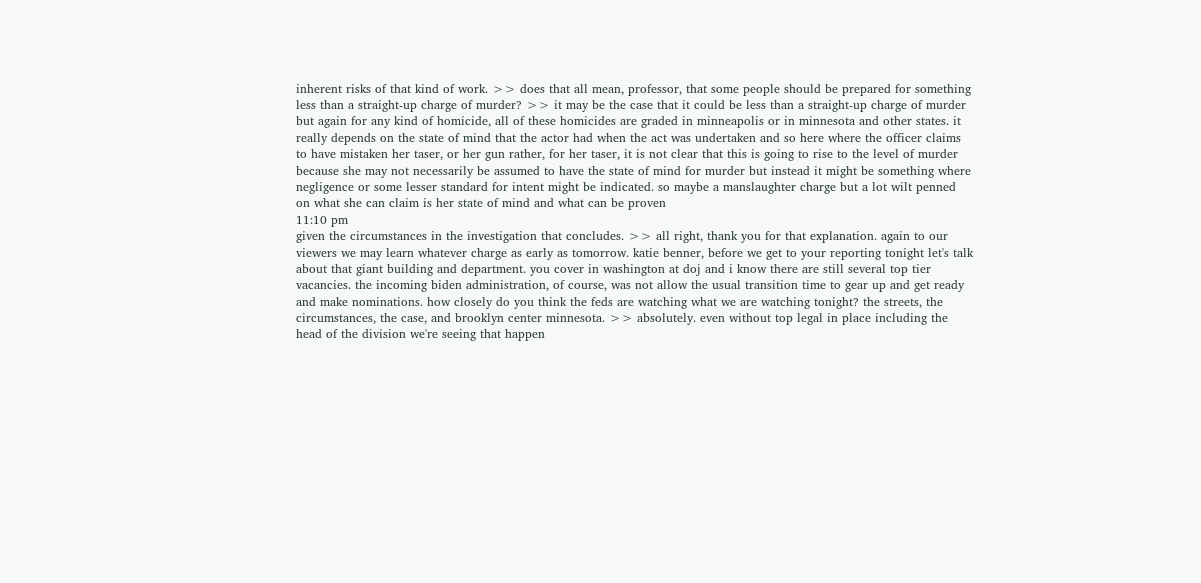inherent risks of that kind of work. >> does that all mean, professor, that some people should be prepared for something less than a straight-up charge of murder? >> it may be the case that it could be less than a straight-up charge of murder but again for any kind of homicide, all of these homicides are graded in minneapolis or in minnesota and other states. it really depends on the state of mind that the actor had when the act was undertaken and so here where the officer claims to have mistaken her taser, or her gun rather, for her taser, it is not clear that this is going to rise to the level of murder because she may not necessarily be assumed to have the state of mind for murder but instead it might be something where negligence or some lesser standard for intent might be indicated. so maybe a manslaughter charge but a lot wilt penned on what she can claim is her state of mind and what can be proven
11:10 pm
given the circumstances in the investigation that concludes. >> all right, thank you for that explanation. again to our viewers we may learn whatever charge as early as tomorrow. katie benner, before we get to your reporting tonight let's talk about that giant building and department. you cover in washington at doj and i know there are still several top tier vacancies. the incoming biden administration, of course, was not allow the usual transition time to gear up and get ready and make nominations. how closely do you think the feds are watching what we are watching tonight? the streets, the circumstances, the case, and brooklyn center minnesota. >> absolutely. even without top legal in place including the head of the division we're seeing that happen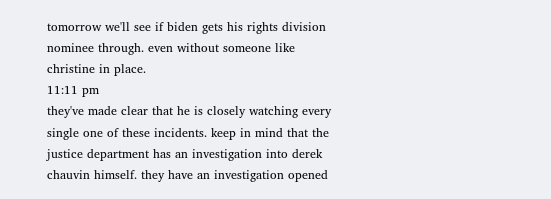tomorrow we'll see if biden gets his rights division nominee through. even without someone like christine in place.
11:11 pm
they've made clear that he is closely watching every single one of these incidents. keep in mind that the justice department has an investigation into derek chauvin himself. they have an investigation opened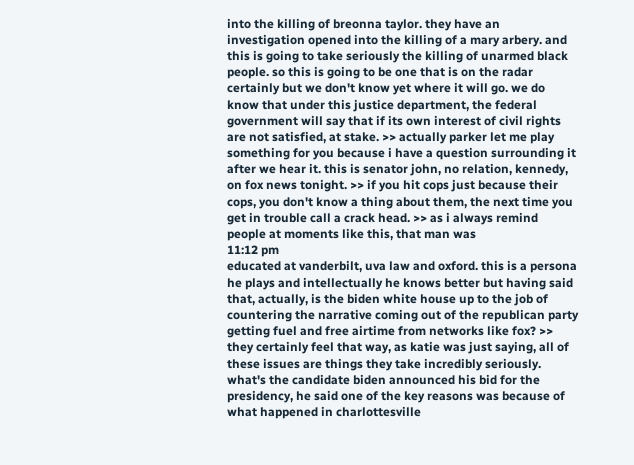into the killing of breonna taylor. they have an investigation opened into the killing of a mary arbery. and this is going to take seriously the killing of unarmed black people. so this is going to be one that is on the radar certainly but we don't know yet where it will go. we do know that under this justice department, the federal government will say that if its own interest of civil rights are not satisfied, at stake. >> actually parker let me play something for you because i have a question surrounding it after we hear it. this is senator john, no relation, kennedy, on fox news tonight. >> if you hit cops just because their cops, you don't know a thing about them, the next time you get in trouble call a crack head. >> as i always remind people at moments like this, that man was
11:12 pm
educated at vanderbilt, uva law and oxford. this is a persona he plays and intellectually he knows better but having said that, actually, is the biden white house up to the job of countering the narrative coming out of the republican party getting fuel and free airtime from networks like fox? >> they certainly feel that way, as katie was just saying, all of these issues are things they take incredibly seriously. what's the candidate biden announced his bid for the presidency, he said one of the key reasons was because of what happened in charlottesville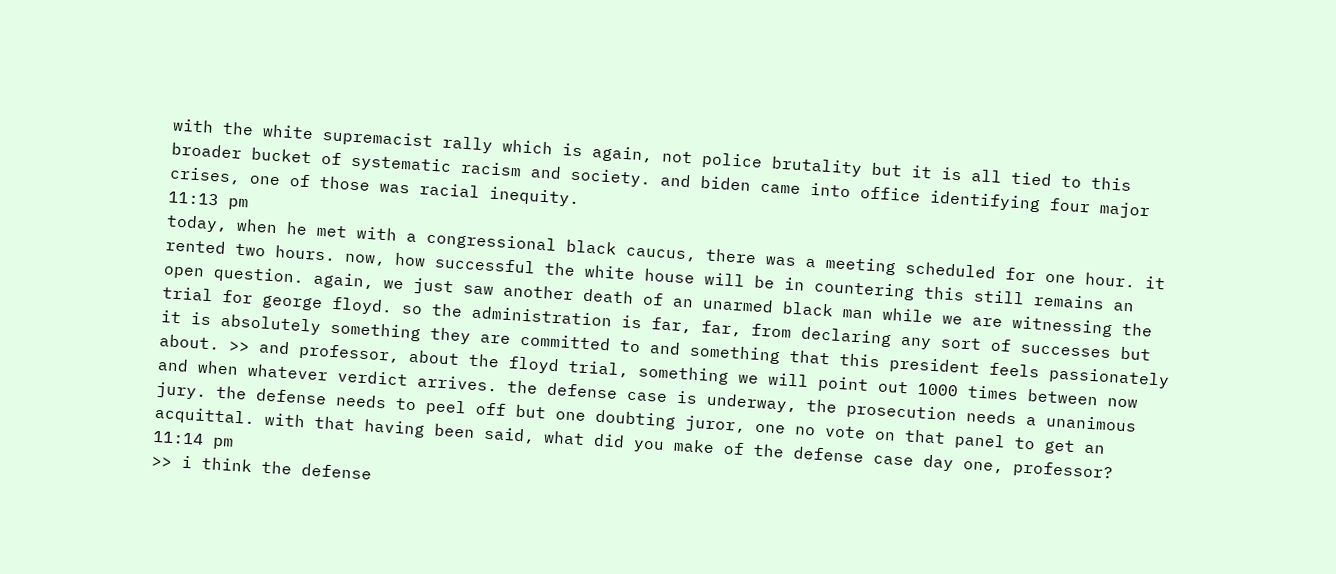with the white supremacist rally which is again, not police brutality but it is all tied to this broader bucket of systematic racism and society. and biden came into office identifying four major crises, one of those was racial inequity.
11:13 pm
today, when he met with a congressional black caucus, there was a meeting scheduled for one hour. it rented two hours. now, how successful the white house will be in countering this still remains an open question. again, we just saw another death of an unarmed black man while we are witnessing the trial for george floyd. so the administration is far, far, from declaring any sort of successes but it is absolutely something they are committed to and something that this president feels passionately about. >> and professor, about the floyd trial, something we will point out 1000 times between now and when whatever verdict arrives. the defense case is underway, the prosecution needs a unanimous jury. the defense needs to peel off but one doubting juror, one no vote on that panel to get an acquittal. with that having been said, what did you make of the defense case day one, professor?
11:14 pm
>> i think the defense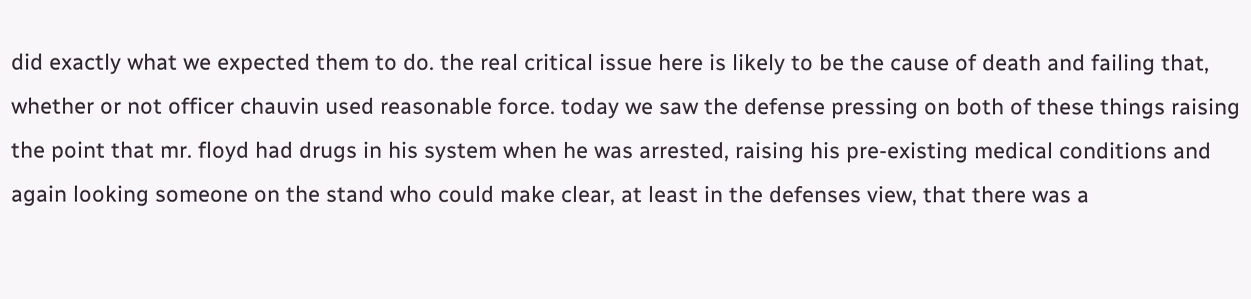did exactly what we expected them to do. the real critical issue here is likely to be the cause of death and failing that, whether or not officer chauvin used reasonable force. today we saw the defense pressing on both of these things raising the point that mr. floyd had drugs in his system when he was arrested, raising his pre-existing medical conditions and again looking someone on the stand who could make clear, at least in the defenses view, that there was a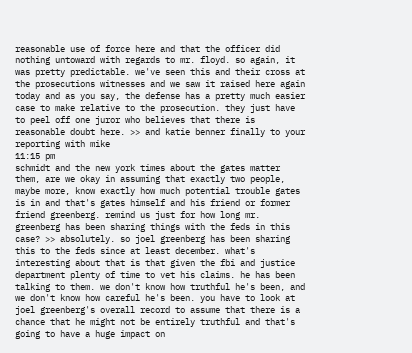reasonable use of force here and that the officer did nothing untoward with regards to mr. floyd. so again, it was pretty predictable. we've seen this and their cross at the prosecutions witnesses and we saw it raised here again today and as you say, the defense has a pretty much easier case to make relative to the prosecution. they just have to peel off one juror who believes that there is reasonable doubt here. >> and katie benner finally to your reporting with mike
11:15 pm
schmidt and the new york times about the gates matter them, are we okay in assuming that exactly two people, maybe more, know exactly how much potential trouble gates is in and that's gates himself and his friend or former friend greenberg. remind us just for how long mr. greenberg has been sharing things with the feds in this case? >> absolutely. so joel greenberg has been sharing this to the feds since at least december. what's interesting about that is that given the fbi and justice department plenty of time to vet his claims. he has been talking to them. we don't know how truthful he's been, and we don't know how careful he's been. you have to look at joel greenberg's overall record to assume that there is a chance that he might not be entirely truthful and that's going to have a huge impact on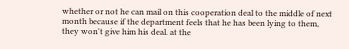whether or not he can mail on this cooperation deal to the middle of next month because if the department feels that he has been lying to them, they won't give him his deal. at the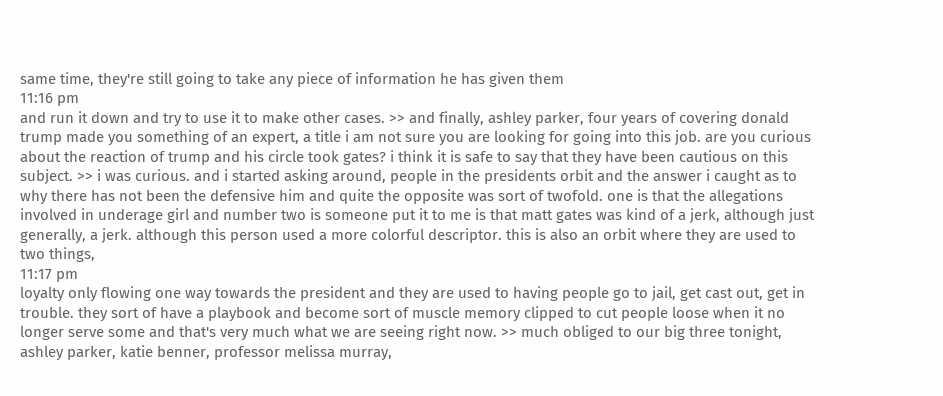same time, they're still going to take any piece of information he has given them
11:16 pm
and run it down and try to use it to make other cases. >> and finally, ashley parker, four years of covering donald trump made you something of an expert, a title i am not sure you are looking for going into this job. are you curious about the reaction of trump and his circle took gates? i think it is safe to say that they have been cautious on this subject. >> i was curious. and i started asking around, people in the presidents orbit and the answer i caught as to why there has not been the defensive him and quite the opposite was sort of twofold. one is that the allegations involved in underage girl and number two is someone put it to me is that matt gates was kind of a jerk, although just generally, a jerk. although this person used a more colorful descriptor. this is also an orbit where they are used to two things,
11:17 pm
loyalty only flowing one way towards the president and they are used to having people go to jail, get cast out, get in trouble. they sort of have a playbook and become sort of muscle memory clipped to cut people loose when it no longer serve some and that's very much what we are seeing right now. >> much obliged to our big three tonight, ashley parker, katie benner, professor melissa murray,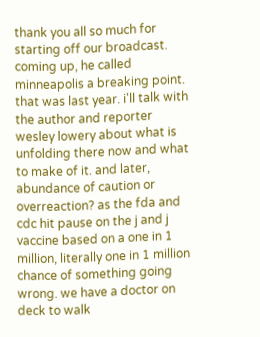thank you all so much for starting off our broadcast. coming up, he called minneapolis a breaking point. that was last year. i'll talk with the author and reporter wesley lowery about what is unfolding there now and what to make of it. and later, abundance of caution or overreaction? as the fda and cdc hit pause on the j and j vaccine based on a one in 1 million, literally one in 1 million chance of something going wrong. we have a doctor on deck to walk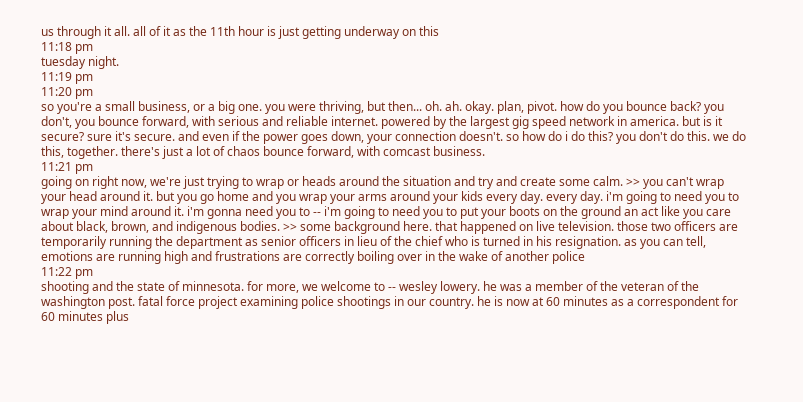us through it all. all of it as the 11th hour is just getting underway on this
11:18 pm
tuesday night.
11:19 pm
11:20 pm
so you're a small business, or a big one. you were thriving, but then... oh. ah. okay. plan, pivot. how do you bounce back? you don't, you bounce forward, with serious and reliable internet. powered by the largest gig speed network in america. but is it secure? sure it's secure. and even if the power goes down, your connection doesn't. so how do i do this? you don't do this. we do this, together. there's just a lot of chaos bounce forward, with comcast business.
11:21 pm
going on right now, we're just trying to wrap or heads around the situation and try and create some calm. >> you can't wrap your head around it. but you go home and you wrap your arms around your kids every day. every day. i'm going to need you to wrap your mind around it. i'm gonna need you to -- i'm going to need you to put your boots on the ground an act like you care about black, brown, and indigenous bodies. >> some background here. that happened on live television. those two officers are temporarily running the department as senior officers in lieu of the chief who is turned in his resignation. as you can tell, emotions are running high and frustrations are correctly boiling over in the wake of another police
11:22 pm
shooting and the state of minnesota. for more, we welcome to -- wesley lowery. he was a member of the veteran of the washington post. fatal force project examining police shootings in our country. he is now at 60 minutes as a correspondent for 60 minutes plus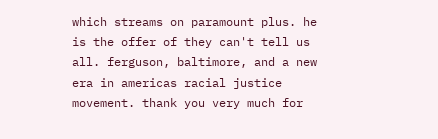which streams on paramount plus. he is the offer of they can't tell us all. ferguson, baltimore, and a new era in americas racial justice movement. thank you very much for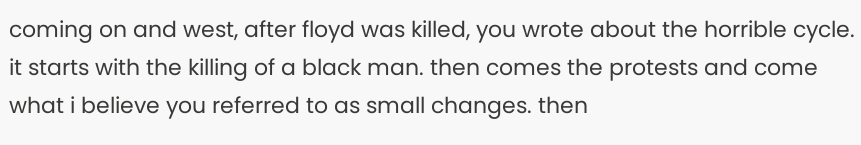coming on and west, after floyd was killed, you wrote about the horrible cycle. it starts with the killing of a black man. then comes the protests and come what i believe you referred to as small changes. then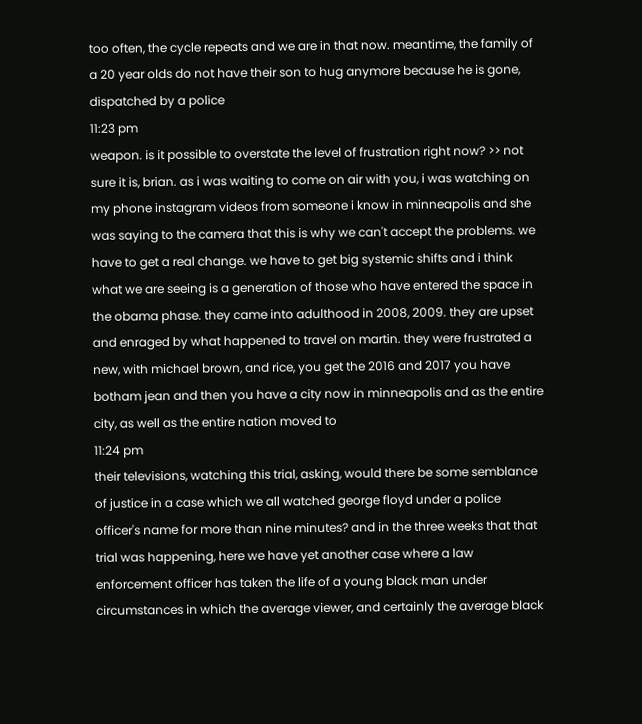too often, the cycle repeats and we are in that now. meantime, the family of a 20 year olds do not have their son to hug anymore because he is gone, dispatched by a police
11:23 pm
weapon. is it possible to overstate the level of frustration right now? >> not sure it is, brian. as i was waiting to come on air with you, i was watching on my phone instagram videos from someone i know in minneapolis and she was saying to the camera that this is why we can't accept the problems. we have to get a real change. we have to get big systemic shifts and i think what we are seeing is a generation of those who have entered the space in the obama phase. they came into adulthood in 2008, 2009. they are upset and enraged by what happened to travel on martin. they were frustrated a new, with michael brown, and rice, you get the 2016 and 2017 you have botham jean and then you have a city now in minneapolis and as the entire city, as well as the entire nation moved to
11:24 pm
their televisions, watching this trial, asking, would there be some semblance of justice in a case which we all watched george floyd under a police officer's name for more than nine minutes? and in the three weeks that that trial was happening, here we have yet another case where a law enforcement officer has taken the life of a young black man under circumstances in which the average viewer, and certainly the average black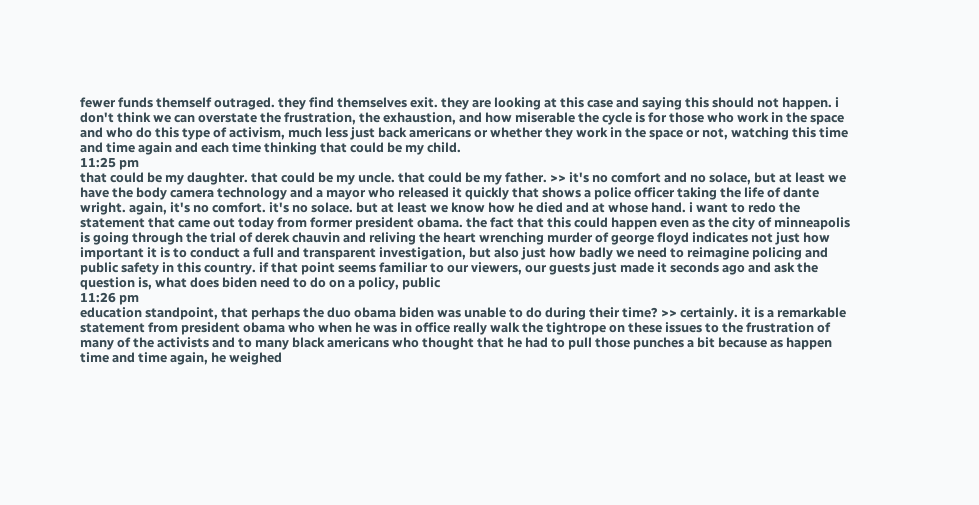fewer funds themself outraged. they find themselves exit. they are looking at this case and saying this should not happen. i don't think we can overstate the frustration, the exhaustion, and how miserable the cycle is for those who work in the space and who do this type of activism, much less just back americans or whether they work in the space or not, watching this time and time again and each time thinking that could be my child.
11:25 pm
that could be my daughter. that could be my uncle. that could be my father. >> it's no comfort and no solace, but at least we have the body camera technology and a mayor who released it quickly that shows a police officer taking the life of dante wright. again, it's no comfort. it's no solace. but at least we know how he died and at whose hand. i want to redo the statement that came out today from former president obama. the fact that this could happen even as the city of minneapolis is going through the trial of derek chauvin and reliving the heart wrenching murder of george floyd indicates not just how important it is to conduct a full and transparent investigation, but also just how badly we need to reimagine policing and public safety in this country. if that point seems familiar to our viewers, our guests just made it seconds ago and ask the question is, what does biden need to do on a policy, public
11:26 pm
education standpoint, that perhaps the duo obama biden was unable to do during their time? >> certainly. it is a remarkable statement from president obama who when he was in office really walk the tightrope on these issues to the frustration of many of the activists and to many black americans who thought that he had to pull those punches a bit because as happen time and time again, he weighed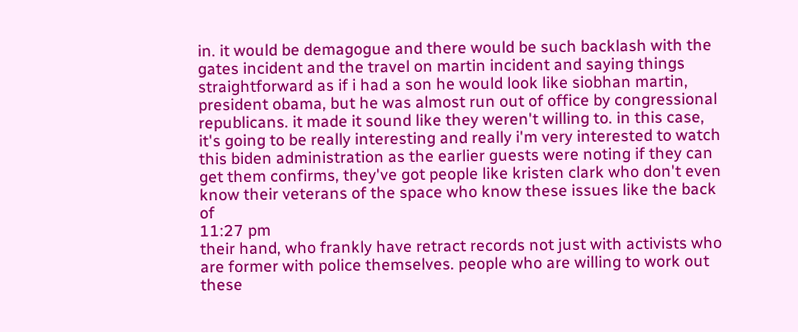in. it would be demagogue and there would be such backlash with the gates incident and the travel on martin incident and saying things straightforward as if i had a son he would look like siobhan martin, president obama, but he was almost run out of office by congressional republicans. it made it sound like they weren't willing to. in this case, it's going to be really interesting and really i'm very interested to watch this biden administration as the earlier guests were noting if they can get them confirms, they've got people like kristen clark who don't even know their veterans of the space who know these issues like the back of
11:27 pm
their hand, who frankly have retract records not just with activists who are former with police themselves. people who are willing to work out these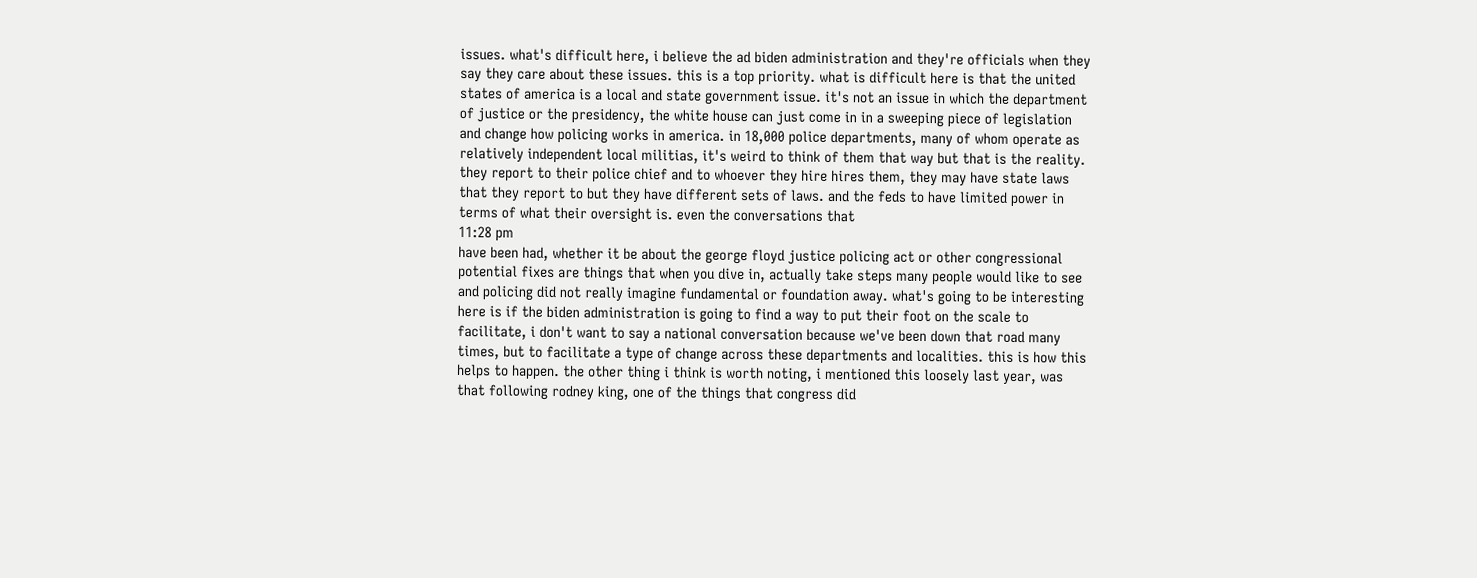issues. what's difficult here, i believe the ad biden administration and they're officials when they say they care about these issues. this is a top priority. what is difficult here is that the united states of america is a local and state government issue. it's not an issue in which the department of justice or the presidency, the white house can just come in in a sweeping piece of legislation and change how policing works in america. in 18,000 police departments, many of whom operate as relatively independent local militias, it's weird to think of them that way but that is the reality. they report to their police chief and to whoever they hire hires them, they may have state laws that they report to but they have different sets of laws. and the feds to have limited power in terms of what their oversight is. even the conversations that
11:28 pm
have been had, whether it be about the george floyd justice policing act or other congressional potential fixes are things that when you dive in, actually take steps many people would like to see and policing did not really imagine fundamental or foundation away. what's going to be interesting here is if the biden administration is going to find a way to put their foot on the scale to facilitate, i don't want to say a national conversation because we've been down that road many times, but to facilitate a type of change across these departments and localities. this is how this helps to happen. the other thing i think is worth noting, i mentioned this loosely last year, was that following rodney king, one of the things that congress did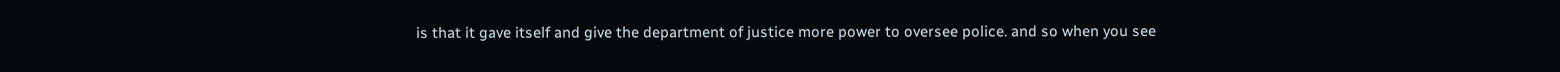is that it gave itself and give the department of justice more power to oversee police. and so when you see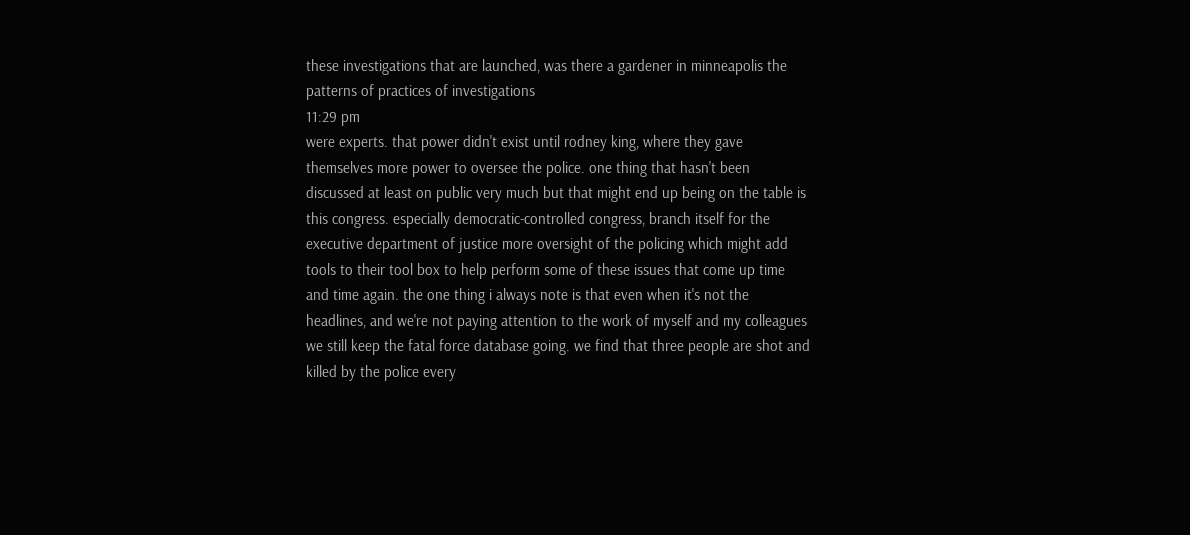these investigations that are launched, was there a gardener in minneapolis the patterns of practices of investigations
11:29 pm
were experts. that power didn't exist until rodney king, where they gave themselves more power to oversee the police. one thing that hasn't been discussed at least on public very much but that might end up being on the table is this congress. especially democratic-controlled congress, branch itself for the executive department of justice more oversight of the policing which might add tools to their tool box to help perform some of these issues that come up time and time again. the one thing i always note is that even when it's not the headlines, and we're not paying attention to the work of myself and my colleagues we still keep the fatal force database going. we find that three people are shot and killed by the police every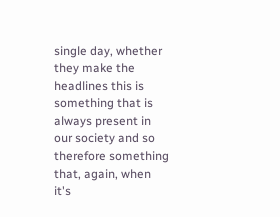single day, whether they make the headlines this is something that is always present in our society and so therefore something that, again, when it's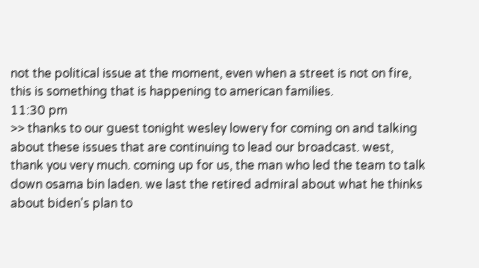not the political issue at the moment, even when a street is not on fire, this is something that is happening to american families.
11:30 pm
>> thanks to our guest tonight wesley lowery for coming on and talking about these issues that are continuing to lead our broadcast. west, thank you very much. coming up for us, the man who led the team to talk down osama bin laden. we last the retired admiral about what he thinks about biden's plan to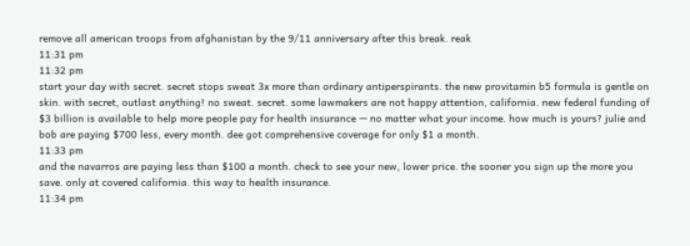remove all american troops from afghanistan by the 9/11 anniversary after this break. reak
11:31 pm
11:32 pm
start your day with secret. secret stops sweat 3x more than ordinary antiperspirants. the new provitamin b5 formula is gentle on skin. with secret, outlast anything! no sweat. secret. some lawmakers are not happy attention, california. new federal funding of $3 billion is available to help more people pay for health insurance — no matter what your income. how much is yours? julie and bob are paying $700 less, every month. dee got comprehensive coverage for only $1 a month.
11:33 pm
and the navarros are paying less than $100 a month. check to see your new, lower price. the sooner you sign up the more you save. only at covered california. this way to health insurance.
11:34 pm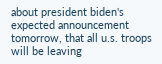about president biden's expected announcement tomorrow, that all u.s. troops will be leaving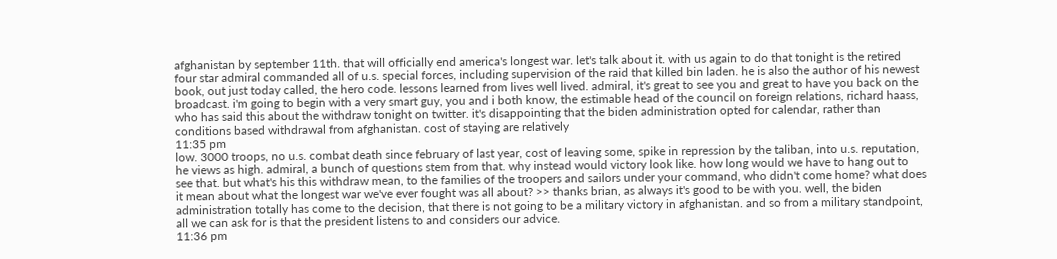afghanistan by september 11th. that will officially end america's longest war. let's talk about it. with us again to do that tonight is the retired four star admiral commanded all of u.s. special forces, including supervision of the raid that killed bin laden. he is also the author of his newest book, out just today called, the hero code. lessons learned from lives well lived. admiral, it's great to see you and great to have you back on the broadcast. i'm going to begin with a very smart guy, you and i both know, the estimable head of the council on foreign relations, richard haass, who has said this about the withdraw tonight on twitter. it's disappointing that the biden administration opted for calendar, rather than conditions based withdrawal from afghanistan. cost of staying are relatively
11:35 pm
low. 3000 troops, no u.s. combat death since february of last year, cost of leaving some, spike in repression by the taliban, into u.s. reputation, he views as high. admiral, a bunch of questions stem from that. why instead would victory look like. how long would we have to hang out to see that. but what's his this withdraw mean, to the families of the troopers and sailors under your command, who didn't come home? what does it mean about what the longest war we've ever fought was all about? >> thanks brian, as always it's good to be with you. well, the biden administration totally has come to the decision, that there is not going to be a military victory in afghanistan. and so from a military standpoint, all we can ask for is that the president listens to and considers our advice.
11:36 pm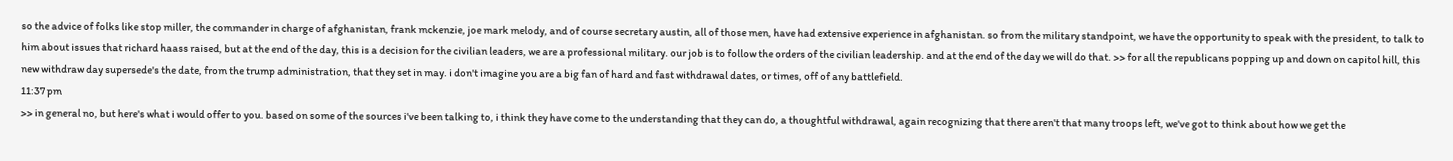so the advice of folks like stop miller, the commander in charge of afghanistan, frank mckenzie, joe mark melody, and of course secretary austin, all of those men, have had extensive experience in afghanistan. so from the military standpoint, we have the opportunity to speak with the president, to talk to him about issues that richard haass raised, but at the end of the day, this is a decision for the civilian leaders, we are a professional military. our job is to follow the orders of the civilian leadership. and at the end of the day we will do that. >> for all the republicans popping up and down on capitol hill, this new withdraw day supersede's the date, from the trump administration, that they set in may. i don't imagine you are a big fan of hard and fast withdrawal dates, or times, off of any battlefield.
11:37 pm
>> in general no, but here's what i would offer to you. based on some of the sources i've been talking to, i think they have come to the understanding that they can do, a thoughtful withdrawal, again recognizing that there aren't that many troops left, we've got to think about how we get the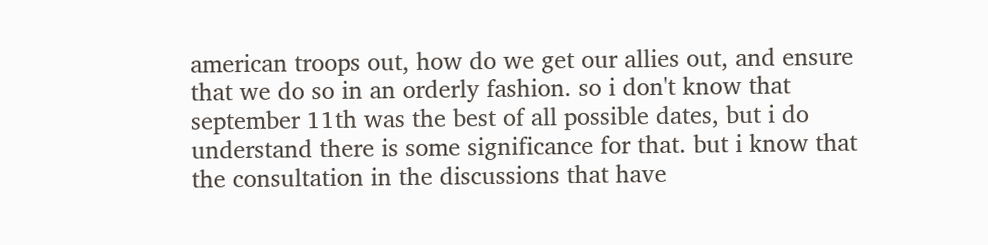american troops out, how do we get our allies out, and ensure that we do so in an orderly fashion. so i don't know that september 11th was the best of all possible dates, but i do understand there is some significance for that. but i know that the consultation in the discussions that have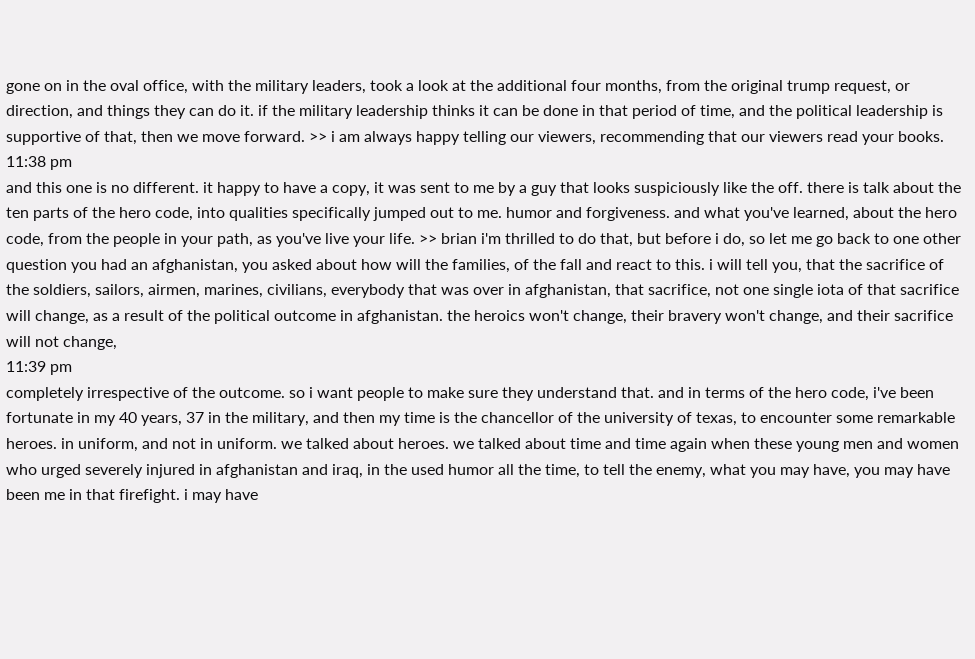gone on in the oval office, with the military leaders, took a look at the additional four months, from the original trump request, or direction, and things they can do it. if the military leadership thinks it can be done in that period of time, and the political leadership is supportive of that, then we move forward. >> i am always happy telling our viewers, recommending that our viewers read your books.
11:38 pm
and this one is no different. it happy to have a copy, it was sent to me by a guy that looks suspiciously like the off. there is talk about the ten parts of the hero code, into qualities specifically jumped out to me. humor and forgiveness. and what you've learned, about the hero code, from the people in your path, as you've live your life. >> brian i'm thrilled to do that, but before i do, so let me go back to one other question you had an afghanistan, you asked about how will the families, of the fall and react to this. i will tell you, that the sacrifice of the soldiers, sailors, airmen, marines, civilians, everybody that was over in afghanistan, that sacrifice, not one single iota of that sacrifice will change, as a result of the political outcome in afghanistan. the heroics won't change, their bravery won't change, and their sacrifice will not change,
11:39 pm
completely irrespective of the outcome. so i want people to make sure they understand that. and in terms of the hero code, i've been fortunate in my 40 years, 37 in the military, and then my time is the chancellor of the university of texas, to encounter some remarkable heroes. in uniform, and not in uniform. we talked about heroes. we talked about time and time again when these young men and women who urged severely injured in afghanistan and iraq, in the used humor all the time, to tell the enemy, what you may have, you may have been me in that firefight. i may have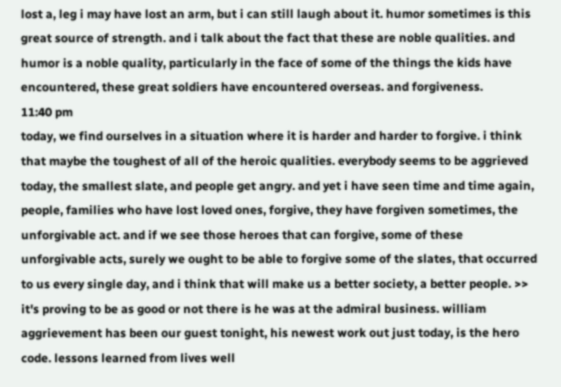lost a, leg i may have lost an arm, but i can still laugh about it. humor sometimes is this great source of strength. and i talk about the fact that these are noble qualities. and humor is a noble quality, particularly in the face of some of the things the kids have encountered, these great soldiers have encountered overseas. and forgiveness.
11:40 pm
today, we find ourselves in a situation where it is harder and harder to forgive. i think that maybe the toughest of all of the heroic qualities. everybody seems to be aggrieved today, the smallest slate, and people get angry. and yet i have seen time and time again, people, families who have lost loved ones, forgive, they have forgiven sometimes, the unforgivable act. and if we see those heroes that can forgive, some of these unforgivable acts, surely we ought to be able to forgive some of the slates, that occurred to us every single day, and i think that will make us a better society, a better people. >> it's proving to be as good or not there is he was at the admiral business. william aggrievement has been our guest tonight, his newest work out just today, is the hero code. lessons learned from lives well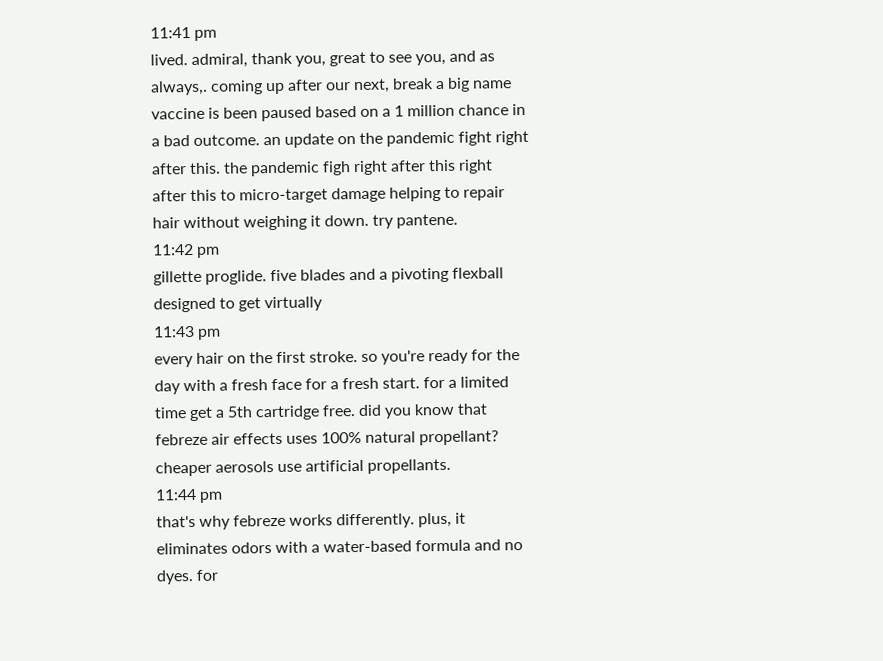11:41 pm
lived. admiral, thank you, great to see you, and as always,. coming up after our next, break a big name vaccine is been paused based on a 1 million chance in a bad outcome. an update on the pandemic fight right after this. the pandemic figh right after this right after this to micro-target damage helping to repair hair without weighing it down. try pantene.
11:42 pm
gillette proglide. five blades and a pivoting flexball designed to get virtually
11:43 pm
every hair on the first stroke. so you're ready for the day with a fresh face for a fresh start. for a limited time get a 5th cartridge free. did you know that febreze air effects uses 100% natural propellant? cheaper aerosols use artificial propellants.
11:44 pm
that's why febreze works differently. plus, it eliminates odors with a water-based formula and no dyes. for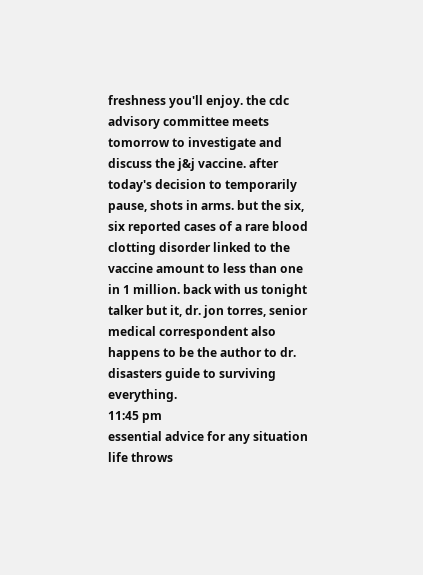freshness you'll enjoy. the cdc advisory committee meets tomorrow to investigate and discuss the j&j vaccine. after today's decision to temporarily pause, shots in arms. but the six, six reported cases of a rare blood clotting disorder linked to the vaccine amount to less than one in 1 million. back with us tonight talker but it, dr. jon torres, senior medical correspondent also happens to be the author to dr. disasters guide to surviving everything.
11:45 pm
essential advice for any situation life throws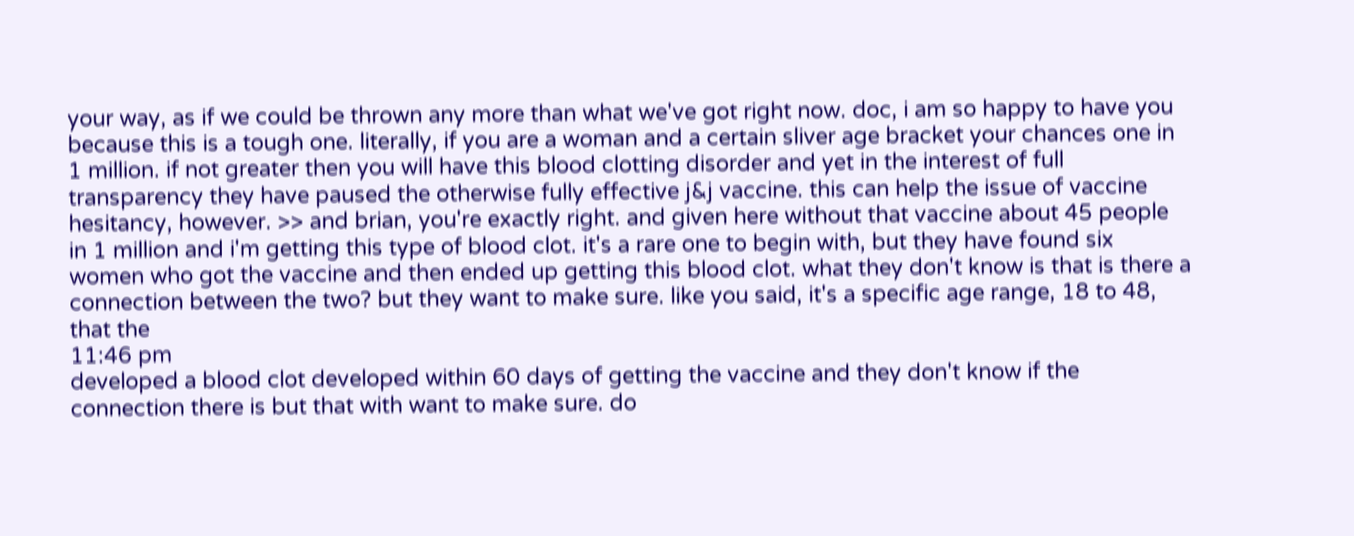your way, as if we could be thrown any more than what we've got right now. doc, i am so happy to have you because this is a tough one. literally, if you are a woman and a certain sliver age bracket your chances one in 1 million. if not greater then you will have this blood clotting disorder and yet in the interest of full transparency they have paused the otherwise fully effective j&j vaccine. this can help the issue of vaccine hesitancy, however. >> and brian, you're exactly right. and given here without that vaccine about 45 people in 1 million and i'm getting this type of blood clot. it's a rare one to begin with, but they have found six women who got the vaccine and then ended up getting this blood clot. what they don't know is that is there a connection between the two? but they want to make sure. like you said, it's a specific age range, 18 to 48, that the
11:46 pm
developed a blood clot developed within 60 days of getting the vaccine and they don't know if the connection there is but that with want to make sure. do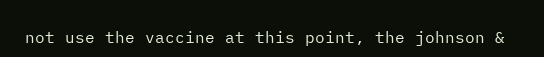not use the vaccine at this point, the johnson &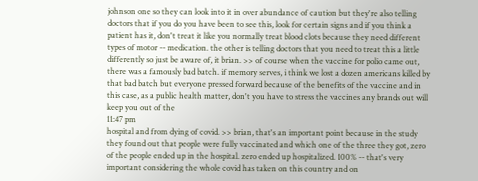johnson one so they can look into it in over abundance of caution but they're also telling doctors that if you do you have been to see this, look for certain signs and if you think a patient has it, don't treat it like you normally treat blood clots because they need different types of motor -- medication. the other is telling doctors that you need to treat this a little differently so just be aware of, it brian. >> of course when the vaccine for polio came out, there was a famously bad batch. if memory serves, i think we lost a dozen americans killed by that bad batch but everyone pressed forward because of the benefits of the vaccine and in this case, as a public health matter, don't you have to stress the vaccines any brands out will keep you out of the
11:47 pm
hospital and from dying of covid. >> brian, that's an important point because in the study they found out that people were fully vaccinated and which one of the three they got, zero of the people ended up in the hospital. zero ended up hospitalized. 100% -- that's very important considering the whole covid has taken on this country and on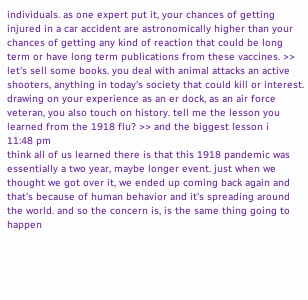individuals. as one expert put it, your chances of getting injured in a car accident are astronomically higher than your chances of getting any kind of reaction that could be long term or have long term publications from these vaccines. >> let's sell some books. you deal with animal attacks an active shooters, anything in today's society that could kill or interest. drawing on your experience as an er dock, as an air force veteran, you also touch on history. tell me the lesson you learned from the 1918 flu? >> and the biggest lesson i
11:48 pm
think all of us learned there is that this 1918 pandemic was essentially a two year, maybe longer event. just when we thought we got over it, we ended up coming back again and that's because of human behavior and it's spreading around the world. and so the concern is, is the same thing going to happen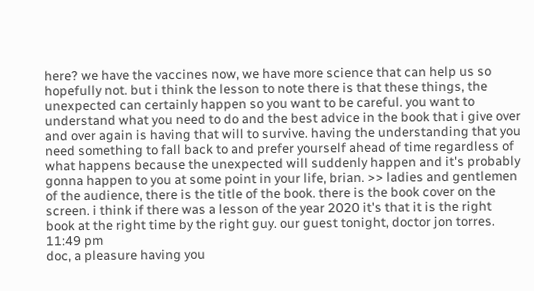here? we have the vaccines now, we have more science that can help us so hopefully not. but i think the lesson to note there is that these things, the unexpected can certainly happen so you want to be careful. you want to understand what you need to do and the best advice in the book that i give over and over again is having that will to survive. having the understanding that you need something to fall back to and prefer yourself ahead of time regardless of what happens because the unexpected will suddenly happen and it's probably gonna happen to you at some point in your life, brian. >> ladies and gentlemen of the audience, there is the title of the book. there is the book cover on the screen. i think if there was a lesson of the year 2020 it's that it is the right book at the right time by the right guy. our guest tonight, doctor jon torres.
11:49 pm
doc, a pleasure having you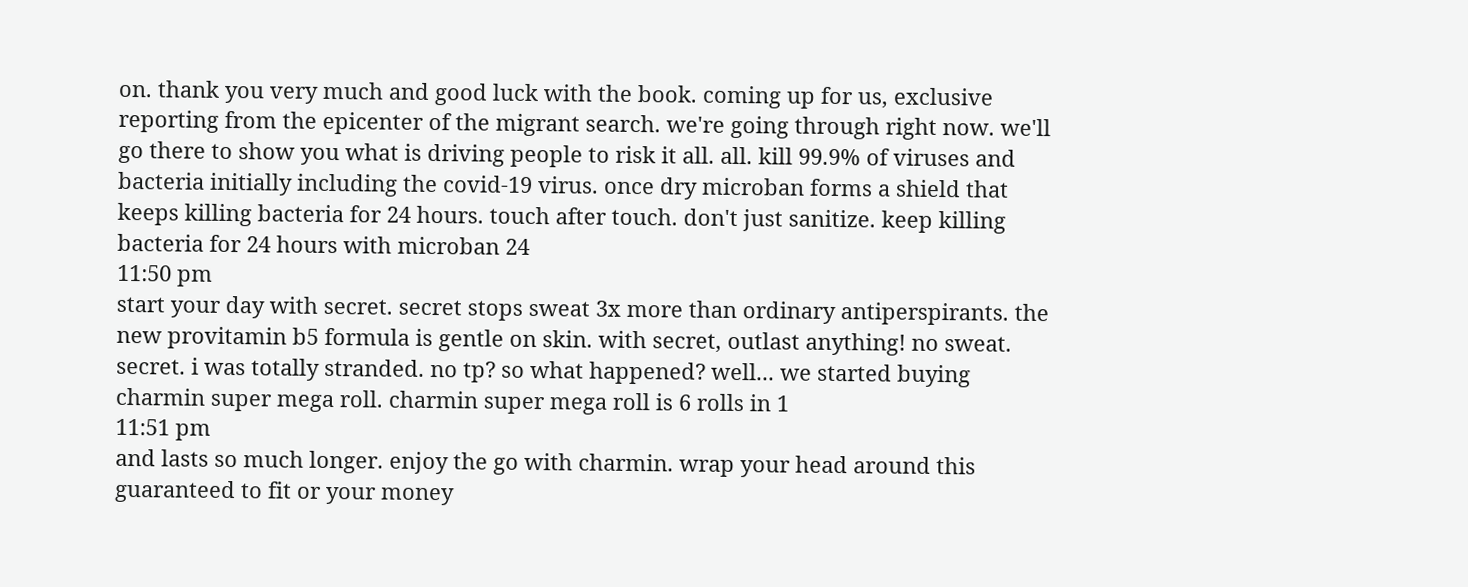on. thank you very much and good luck with the book. coming up for us, exclusive reporting from the epicenter of the migrant search. we're going through right now. we'll go there to show you what is driving people to risk it all. all. kill 99.9% of viruses and bacteria initially including the covid-19 virus. once dry microban forms a shield that keeps killing bacteria for 24 hours. touch after touch. don't just sanitize. keep killing bacteria for 24 hours with microban 24
11:50 pm
start your day with secret. secret stops sweat 3x more than ordinary antiperspirants. the new provitamin b5 formula is gentle on skin. with secret, outlast anything! no sweat. secret. i was totally stranded. no tp? so what happened? well... we started buying charmin super mega roll. charmin super mega roll is 6 rolls in 1
11:51 pm
and lasts so much longer. enjoy the go with charmin. wrap your head around this guaranteed to fit or your money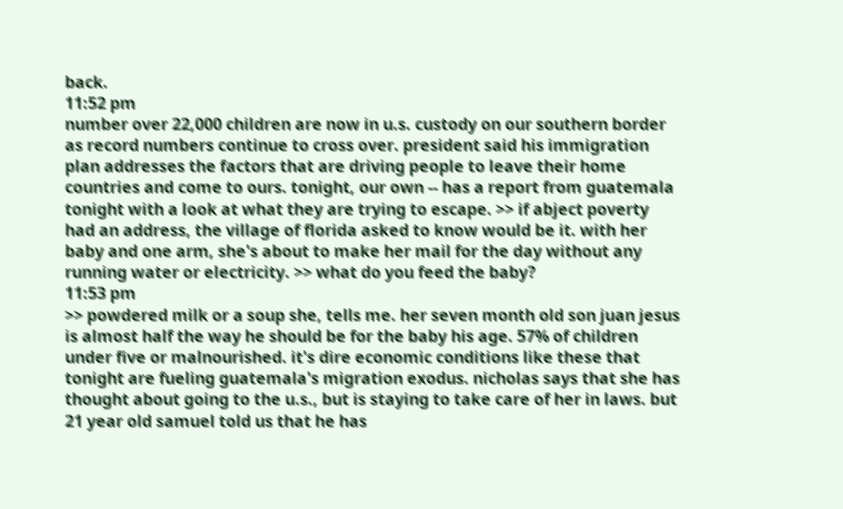back.
11:52 pm
number over 22,000 children are now in u.s. custody on our southern border as record numbers continue to cross over. president said his immigration plan addresses the factors that are driving people to leave their home countries and come to ours. tonight, our own -- has a report from guatemala tonight with a look at what they are trying to escape. >> if abject poverty had an address, the village of florida asked to know would be it. with her baby and one arm, she's about to make her mail for the day without any running water or electricity. >> what do you feed the baby?
11:53 pm
>> powdered milk or a soup she, tells me. her seven month old son juan jesus is almost half the way he should be for the baby his age. 57% of children under five or malnourished. it's dire economic conditions like these that tonight are fueling guatemala's migration exodus. nicholas says that she has thought about going to the u.s., but is staying to take care of her in laws. but 21 year old samuel told us that he has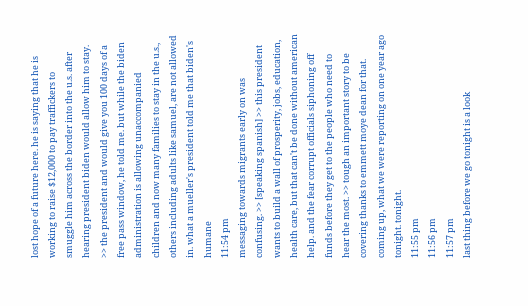lost hope of a future here. he is saying that he is working to raise $12,000 to pay traffickers to smuggle him across the border into the u.s. after hearing president biden would allow him to stay. >> the president and would give you 100 days of a free pass window, he told me. but while the biden administration is allowing unaccompanied children and now many families to stay in the u.s., others including adults like samuel, are not allowed in. what a mueller's president told me that biden's humane
11:54 pm
messaging towards migrants early on was confusing. >> [speaking spanish] >> this president wants to build a wall of prosperity, jobs, education, health care, but that can't be done without american help. and the fear corrupt officials siphoning off funds before they get to the people who need to hear the most. >> tough an important story to be covering thanks to emmett moye dean for that. coming up, what we were reporting on one year ago tonight. tonight.
11:55 pm
11:56 pm
11:57 pm
last thing before we go tonight is a look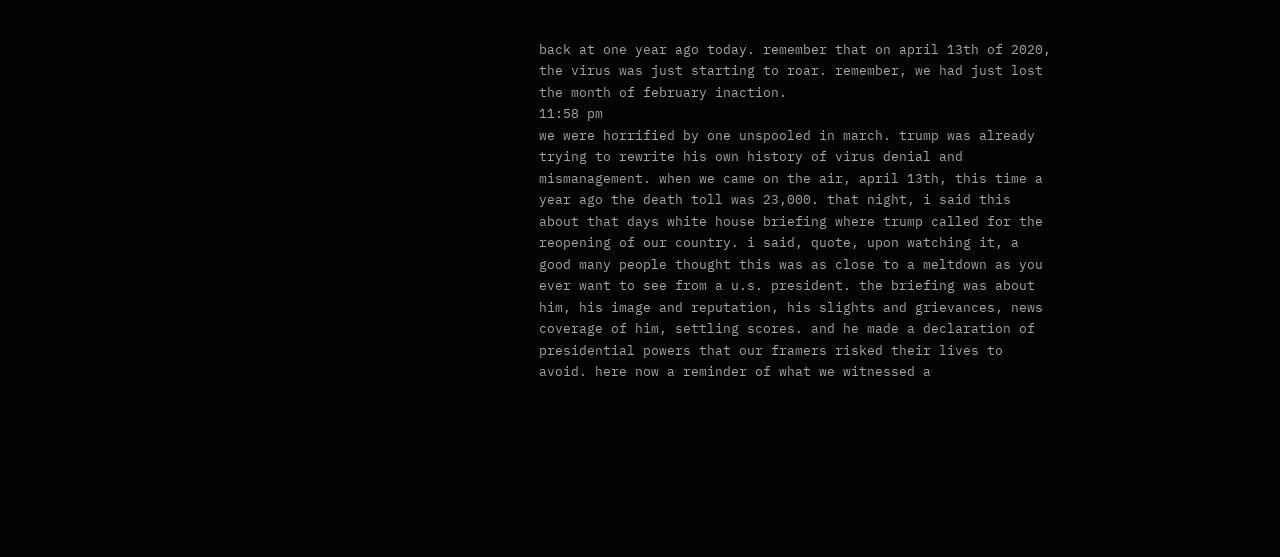back at one year ago today. remember that on april 13th of 2020, the virus was just starting to roar. remember, we had just lost the month of february inaction.
11:58 pm
we were horrified by one unspooled in march. trump was already trying to rewrite his own history of virus denial and mismanagement. when we came on the air, april 13th, this time a year ago the death toll was 23,000. that night, i said this about that days white house briefing where trump called for the reopening of our country. i said, quote, upon watching it, a good many people thought this was as close to a meltdown as you ever want to see from a u.s. president. the briefing was about him, his image and reputation, his slights and grievances, news coverage of him, settling scores. and he made a declaration of presidential powers that our framers risked their lives to avoid. here now a reminder of what we witnessed a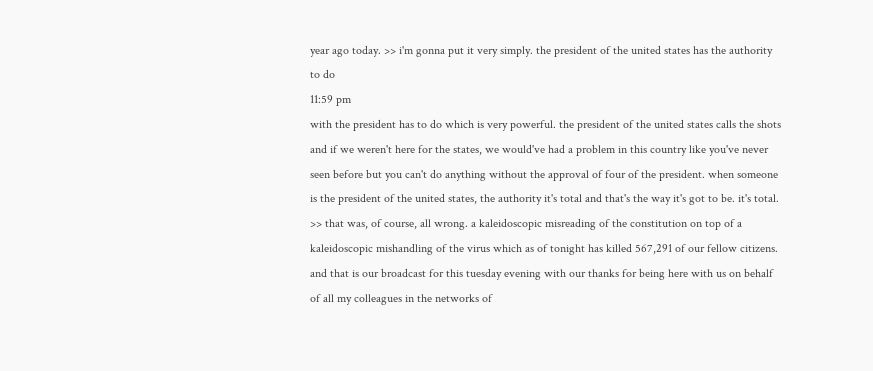year ago today. >> i'm gonna put it very simply. the president of the united states has the authority to do
11:59 pm
with the president has to do which is very powerful. the president of the united states calls the shots and if we weren't here for the states, we would've had a problem in this country like you've never seen before but you can't do anything without the approval of four of the president. when someone is the president of the united states, the authority it's total and that's the way it's got to be. it's total. >> that was, of course, all wrong. a kaleidoscopic misreading of the constitution on top of a kaleidoscopic mishandling of the virus which as of tonight has killed 567,291 of our fellow citizens. and that is our broadcast for this tuesday evening with our thanks for being here with us on behalf of all my colleagues in the networks of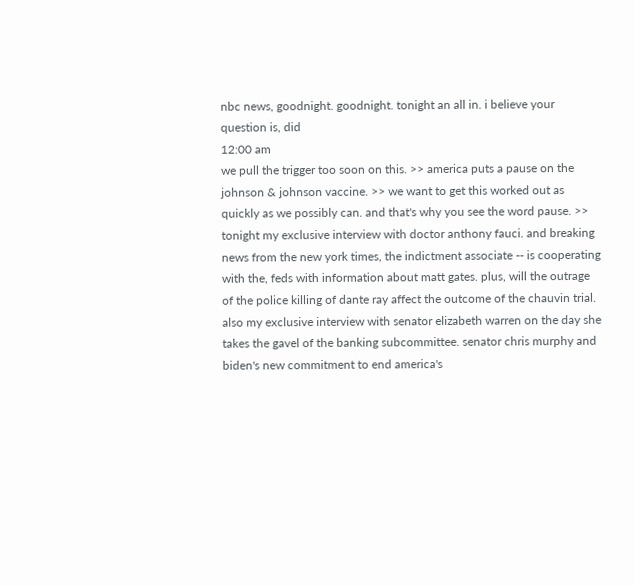nbc news, goodnight. goodnight. tonight an all in. i believe your question is, did
12:00 am
we pull the trigger too soon on this. >> america puts a pause on the johnson & johnson vaccine. >> we want to get this worked out as quickly as we possibly can. and that's why you see the word pause. >> tonight my exclusive interview with doctor anthony fauci. and breaking news from the new york times, the indictment associate -- is cooperating with the, feds with information about matt gates. plus, will the outrage of the police killing of dante ray affect the outcome of the chauvin trial. also my exclusive interview with senator elizabeth warren on the day she takes the gavel of the banking subcommittee. senator chris murphy and biden's new commitment to end america's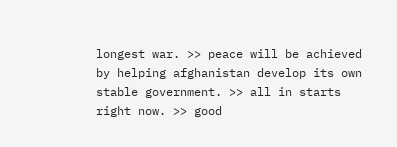longest war. >> peace will be achieved by helping afghanistan develop its own stable government. >> all in starts right now. >> good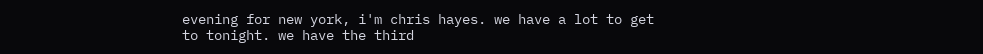evening for new york, i'm chris hayes. we have a lot to get to tonight. we have the third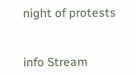night of protests


info Stream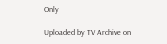Only

Uploaded by TV Archive on